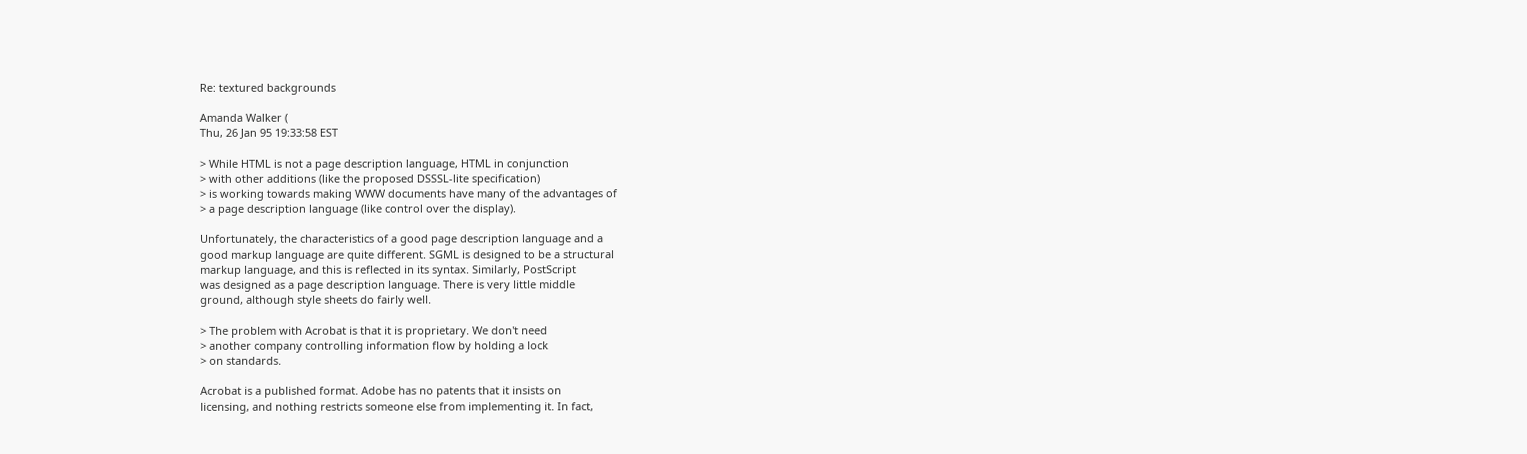Re: textured backgrounds

Amanda Walker (
Thu, 26 Jan 95 19:33:58 EST

> While HTML is not a page description language, HTML in conjunction
> with other additions (like the proposed DSSSL-lite specification)
> is working towards making WWW documents have many of the advantages of
> a page description language (like control over the display).

Unfortunately, the characteristics of a good page description language and a
good markup language are quite different. SGML is designed to be a structural
markup language, and this is reflected in its syntax. Similarly, PostScript
was designed as a page description language. There is very little middle
ground, although style sheets do fairly well.

> The problem with Acrobat is that it is proprietary. We don't need
> another company controlling information flow by holding a lock
> on standards.

Acrobat is a published format. Adobe has no patents that it insists on
licensing, and nothing restricts someone else from implementing it. In fact,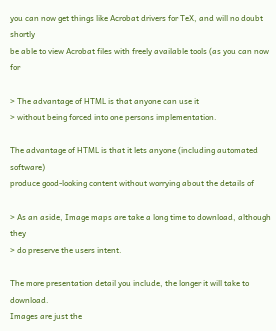you can now get things like Acrobat drivers for TeX, and will no doubt shortly
be able to view Acrobat files with freely available tools (as you can now for

> The advantage of HTML is that anyone can use it
> without being forced into one persons implementation.

The advantage of HTML is that it lets anyone (including automated software)
produce good-looking content without worrying about the details of

> As an aside, Image maps are take a long time to download, although they
> do preserve the users intent.

The more presentation detail you include, the longer it will take to download.
Images are just the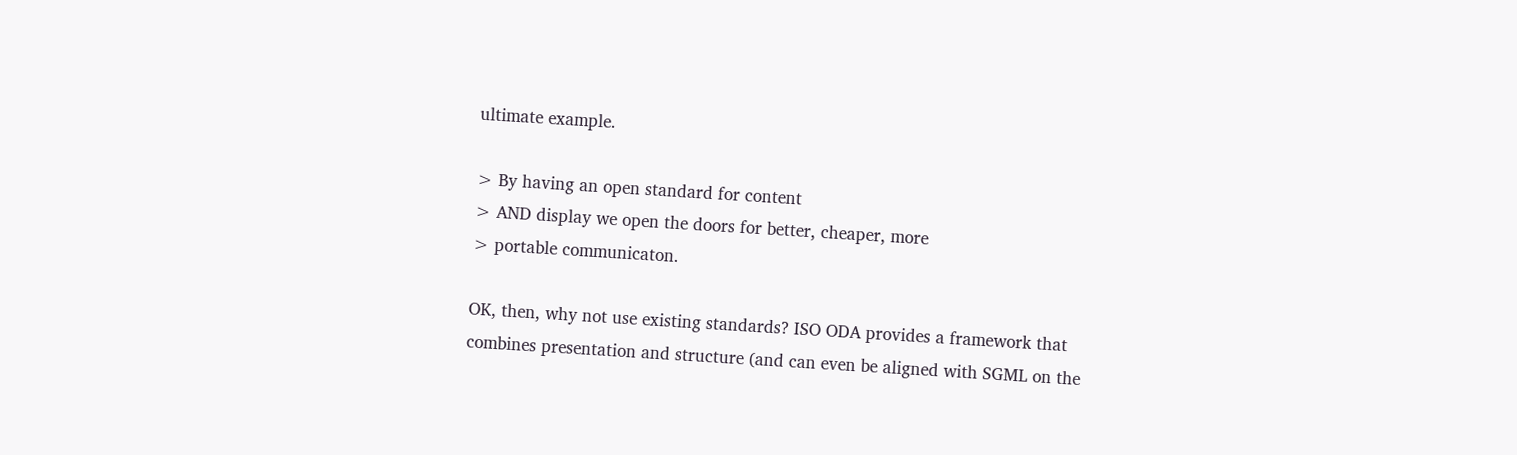ultimate example.

> By having an open standard for content
> AND display we open the doors for better, cheaper, more
> portable communicaton.

OK, then, why not use existing standards? ISO ODA provides a framework that
combines presentation and structure (and can even be aligned with SGML on the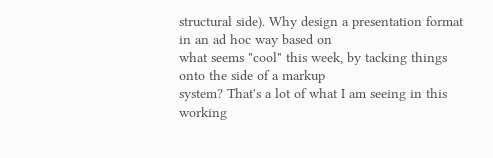structural side). Why design a presentation format in an ad hoc way based on
what seems "cool" this week, by tacking things onto the side of a markup
system? That's a lot of what I am seeing in this working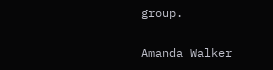group.

Amanda Walker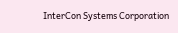InterCon Systems Corporation